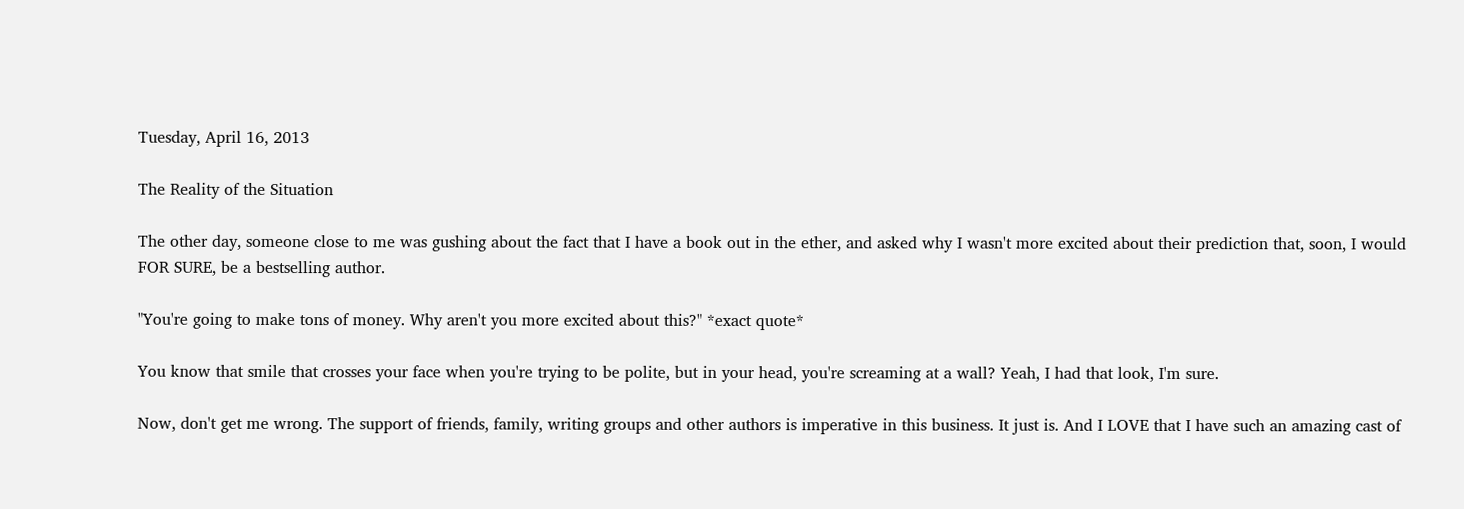Tuesday, April 16, 2013

The Reality of the Situation

The other day, someone close to me was gushing about the fact that I have a book out in the ether, and asked why I wasn't more excited about their prediction that, soon, I would FOR SURE, be a bestselling author.

"You're going to make tons of money. Why aren't you more excited about this?" *exact quote*

You know that smile that crosses your face when you're trying to be polite, but in your head, you're screaming at a wall? Yeah, I had that look, I'm sure.

Now, don't get me wrong. The support of friends, family, writing groups and other authors is imperative in this business. It just is. And I LOVE that I have such an amazing cast of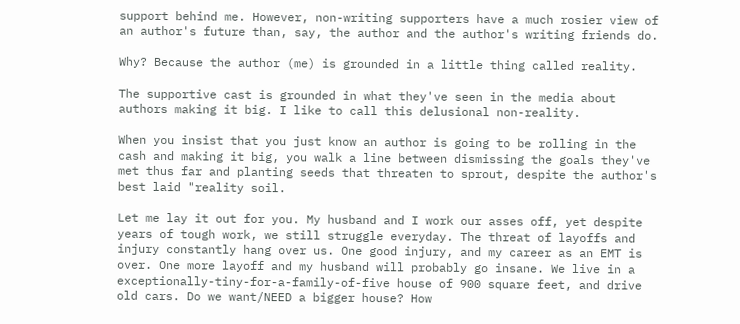support behind me. However, non-writing supporters have a much rosier view of an author's future than, say, the author and the author's writing friends do.

Why? Because the author (me) is grounded in a little thing called reality.

The supportive cast is grounded in what they've seen in the media about authors making it big. I like to call this delusional non-reality.

When you insist that you just know an author is going to be rolling in the cash and making it big, you walk a line between dismissing the goals they've met thus far and planting seeds that threaten to sprout, despite the author's best laid "reality soil.

Let me lay it out for you. My husband and I work our asses off, yet despite years of tough work, we still struggle everyday. The threat of layoffs and injury constantly hang over us. One good injury, and my career as an EMT is over. One more layoff and my husband will probably go insane. We live in a exceptionally-tiny-for-a-family-of-five house of 900 square feet, and drive old cars. Do we want/NEED a bigger house? How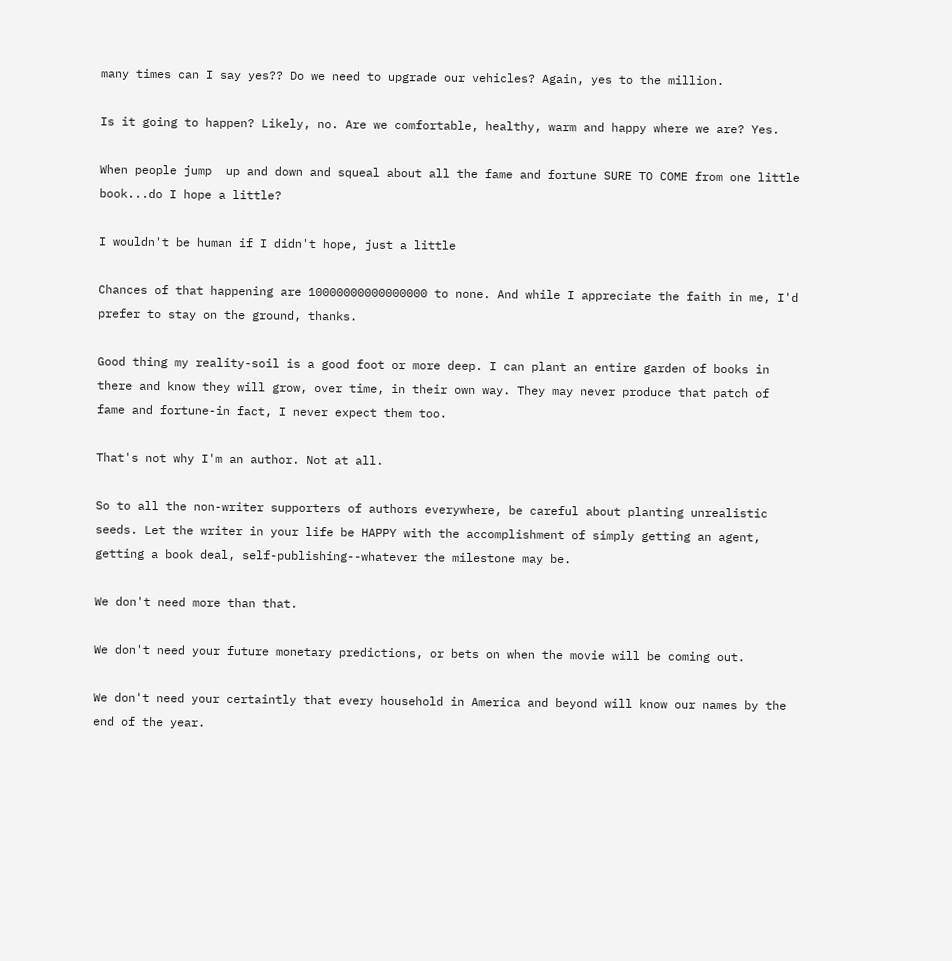many times can I say yes?? Do we need to upgrade our vehicles? Again, yes to the million.

Is it going to happen? Likely, no. Are we comfortable, healthy, warm and happy where we are? Yes.

When people jump  up and down and squeal about all the fame and fortune SURE TO COME from one little book...do I hope a little?

I wouldn't be human if I didn't hope, just a little

Chances of that happening are 10000000000000000 to none. And while I appreciate the faith in me, I'd prefer to stay on the ground, thanks.

Good thing my reality-soil is a good foot or more deep. I can plant an entire garden of books in there and know they will grow, over time, in their own way. They may never produce that patch of fame and fortune-in fact, I never expect them too.

That's not why I'm an author. Not at all.

So to all the non-writer supporters of authors everywhere, be careful about planting unrealistic seeds. Let the writer in your life be HAPPY with the accomplishment of simply getting an agent, getting a book deal, self-publishing--whatever the milestone may be.

We don't need more than that.

We don't need your future monetary predictions, or bets on when the movie will be coming out.

We don't need your certaintly that every household in America and beyond will know our names by the end of the year.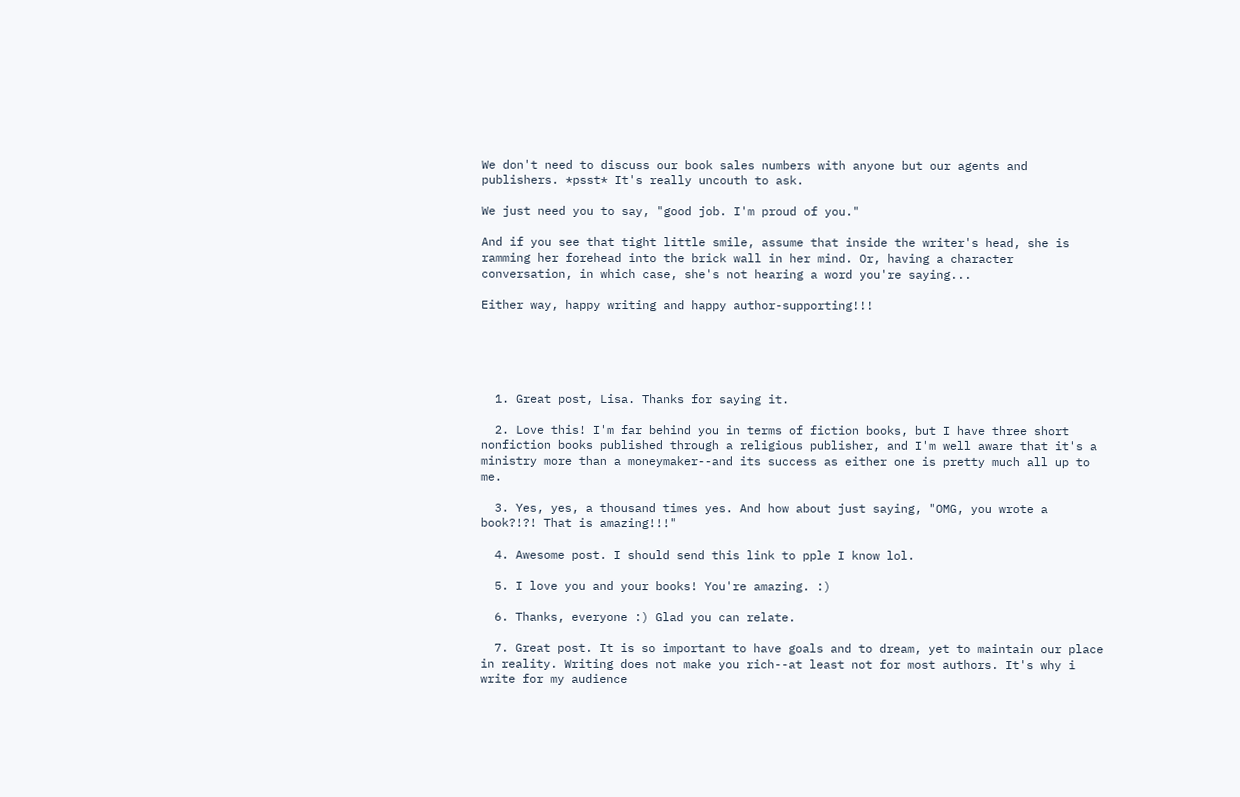We don't need to discuss our book sales numbers with anyone but our agents and publishers. *psst* It's really uncouth to ask.

We just need you to say, "good job. I'm proud of you."

And if you see that tight little smile, assume that inside the writer's head, she is ramming her forehead into the brick wall in her mind. Or, having a character conversation, in which case, she's not hearing a word you're saying...

Either way, happy writing and happy author-supporting!!!





  1. Great post, Lisa. Thanks for saying it.

  2. Love this! I'm far behind you in terms of fiction books, but I have three short nonfiction books published through a religious publisher, and I'm well aware that it's a ministry more than a moneymaker--and its success as either one is pretty much all up to me.

  3. Yes, yes, a thousand times yes. And how about just saying, "OMG, you wrote a book?!?! That is amazing!!!"

  4. Awesome post. I should send this link to pple I know lol.

  5. I love you and your books! You're amazing. :)

  6. Thanks, everyone :) Glad you can relate.

  7. Great post. It is so important to have goals and to dream, yet to maintain our place in reality. Writing does not make you rich--at least not for most authors. It's why i write for my audience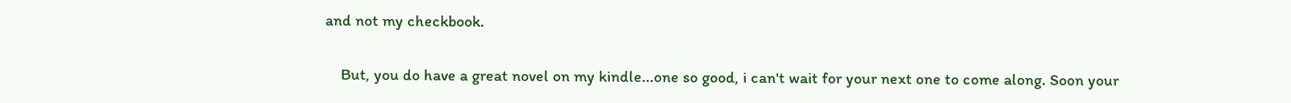and not my checkbook.

    But, you do have a great novel on my kindle...one so good, i can't wait for your next one to come along. Soon your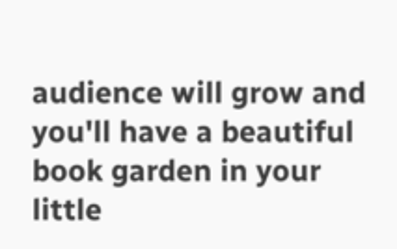audience will grow and you'll have a beautiful book garden in your little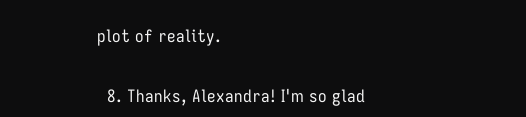plot of reality.


  8. Thanks, Alexandra! I'm so glad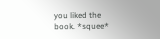you liked the book. *squee*